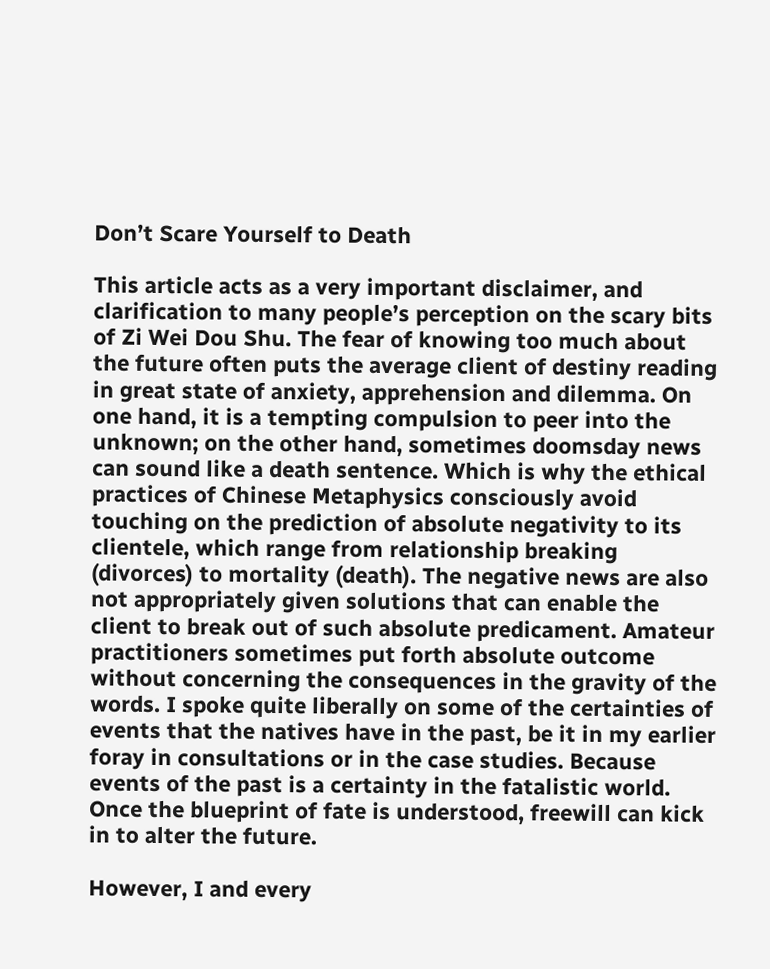Don’t Scare Yourself to Death

This article acts as a very important disclaimer, and clarification to many people’s perception on the scary bits of Zi Wei Dou Shu. The fear of knowing too much about the future often puts the average client of destiny reading in great state of anxiety, apprehension and dilemma. On one hand, it is a tempting compulsion to peer into the unknown; on the other hand, sometimes doomsday news can sound like a death sentence. Which is why the ethical practices of Chinese Metaphysics consciously avoid touching on the prediction of absolute negativity to its clientele, which range from relationship breaking (divorces) to mortality (death). The negative news are also not appropriately given solutions that can enable the client to break out of such absolute predicament. Amateur practitioners sometimes put forth absolute outcome without concerning the consequences in the gravity of the words. I spoke quite liberally on some of the certainties of events that the natives have in the past, be it in my earlier foray in consultations or in the case studies. Because events of the past is a certainty in the fatalistic world. Once the blueprint of fate is understood, freewill can kick in to alter the future.

However, I and every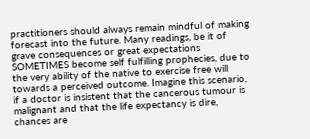practitioners should always remain mindful of making forecast into the future. Many readings, be it of grave consequences or great expectations SOMETIMES become self fulfilling prophecies, due to the very ability of the native to exercise free will towards a perceived outcome. Imagine this scenario, if a doctor is insistent that the cancerous tumour is malignant and that the life expectancy is dire, chances are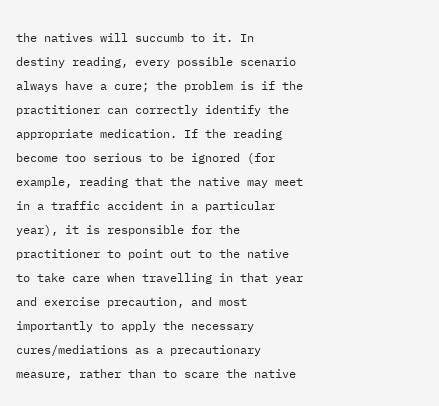the natives will succumb to it. In destiny reading, every possible scenario always have a cure; the problem is if the practitioner can correctly identify the appropriate medication. If the reading become too serious to be ignored (for example, reading that the native may meet in a traffic accident in a particular year), it is responsible for the practitioner to point out to the native to take care when travelling in that year and exercise precaution, and most importantly to apply the necessary cures/mediations as a precautionary measure, rather than to scare the native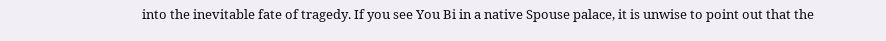into the inevitable fate of tragedy. If you see You Bi in a native Spouse palace, it is unwise to point out that the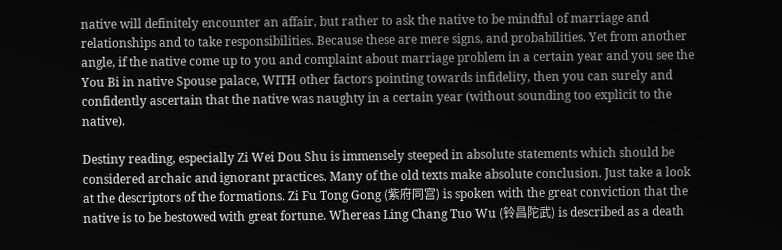native will definitely encounter an affair, but rather to ask the native to be mindful of marriage and relationships and to take responsibilities. Because these are mere signs, and probabilities. Yet from another angle, if the native come up to you and complaint about marriage problem in a certain year and you see the You Bi in native Spouse palace, WITH other factors pointing towards infidelity, then you can surely and confidently ascertain that the native was naughty in a certain year (without sounding too explicit to the native).

Destiny reading, especially Zi Wei Dou Shu is immensely steeped in absolute statements which should be considered archaic and ignorant practices. Many of the old texts make absolute conclusion. Just take a look at the descriptors of the formations. Zi Fu Tong Gong (紫府同宫) is spoken with the great conviction that the native is to be bestowed with great fortune. Whereas Ling Chang Tuo Wu (铃昌陀武) is described as a death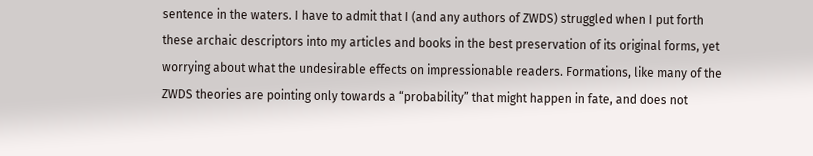sentence in the waters. I have to admit that I (and any authors of ZWDS) struggled when I put forth these archaic descriptors into my articles and books in the best preservation of its original forms, yet worrying about what the undesirable effects on impressionable readers. Formations, like many of the ZWDS theories are pointing only towards a “probability” that might happen in fate, and does not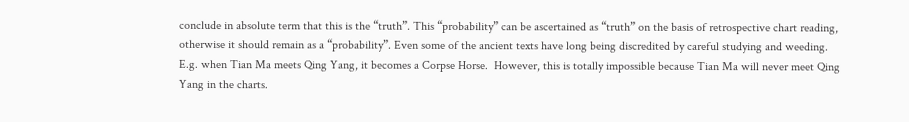conclude in absolute term that this is the “truth”. This “probability” can be ascertained as “truth” on the basis of retrospective chart reading, otherwise it should remain as a “probability”. Even some of the ancient texts have long being discredited by careful studying and weeding. E.g. when Tian Ma meets Qing Yang, it becomes a Corpse Horse.  However, this is totally impossible because Tian Ma will never meet Qing Yang in the charts.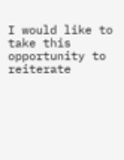I would like to take this opportunity to reiterate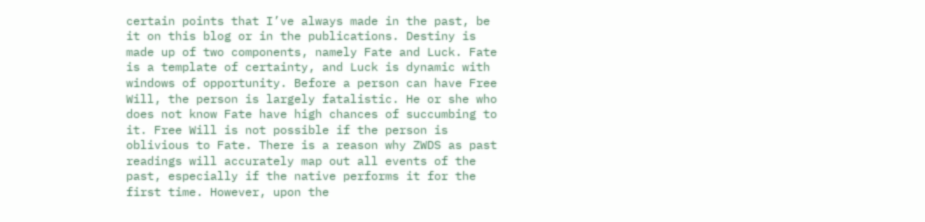certain points that I’ve always made in the past, be it on this blog or in the publications. Destiny is made up of two components, namely Fate and Luck. Fate is a template of certainty, and Luck is dynamic with windows of opportunity. Before a person can have Free Will, the person is largely fatalistic. He or she who does not know Fate have high chances of succumbing to it. Free Will is not possible if the person is oblivious to Fate. There is a reason why ZWDS as past readings will accurately map out all events of the past, especially if the native performs it for the first time. However, upon the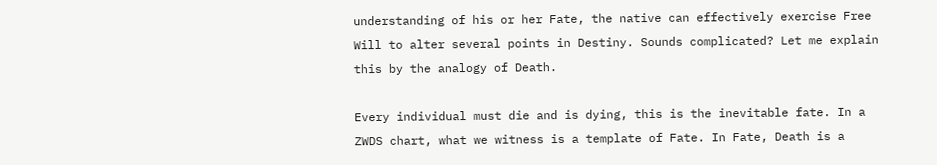understanding of his or her Fate, the native can effectively exercise Free Will to alter several points in Destiny. Sounds complicated? Let me explain this by the analogy of Death.

Every individual must die and is dying, this is the inevitable fate. In a ZWDS chart, what we witness is a template of Fate. In Fate, Death is a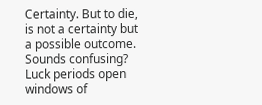Certainty. But to die, is not a certainty but a possible outcome. Sounds confusing? Luck periods open windows of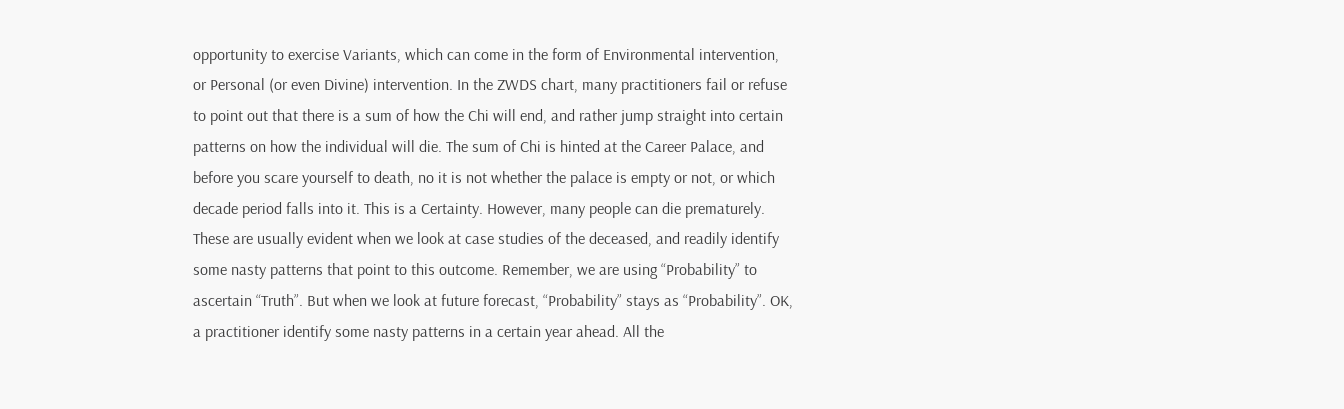opportunity to exercise Variants, which can come in the form of Environmental intervention, or Personal (or even Divine) intervention. In the ZWDS chart, many practitioners fail or refuse to point out that there is a sum of how the Chi will end, and rather jump straight into certain patterns on how the individual will die. The sum of Chi is hinted at the Career Palace, and before you scare yourself to death, no it is not whether the palace is empty or not, or which decade period falls into it. This is a Certainty. However, many people can die prematurely.  These are usually evident when we look at case studies of the deceased, and readily identify some nasty patterns that point to this outcome. Remember, we are using “Probability” to ascertain “Truth”. But when we look at future forecast, “Probability” stays as “Probability”. OK, a practitioner identify some nasty patterns in a certain year ahead. All the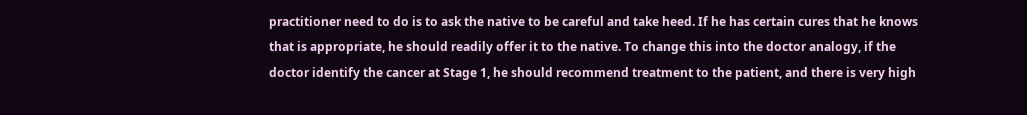practitioner need to do is to ask the native to be careful and take heed. If he has certain cures that he knows that is appropriate, he should readily offer it to the native. To change this into the doctor analogy, if the doctor identify the cancer at Stage 1, he should recommend treatment to the patient, and there is very high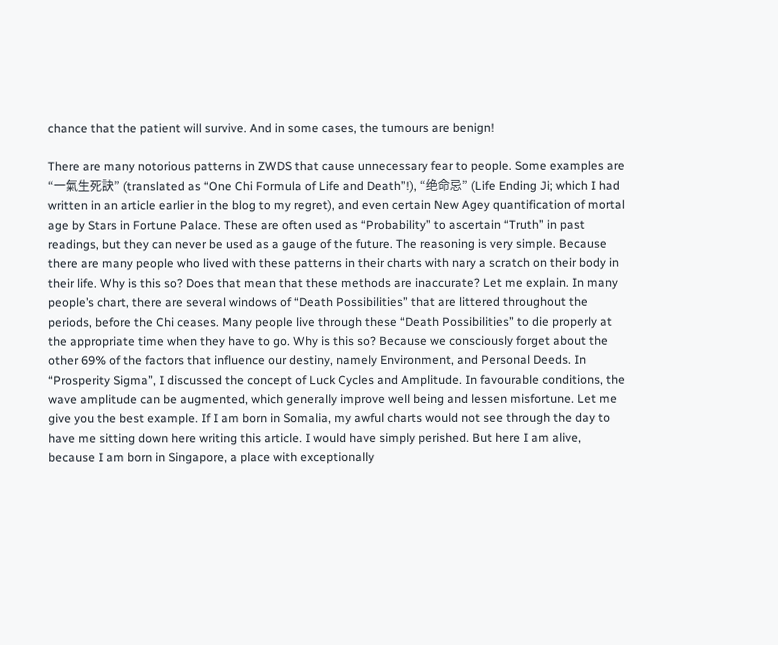chance that the patient will survive. And in some cases, the tumours are benign!

There are many notorious patterns in ZWDS that cause unnecessary fear to people. Some examples are “一氣生死訣” (translated as “One Chi Formula of Life and Death”!), “绝命忌” (Life Ending Ji; which I had written in an article earlier in the blog to my regret), and even certain New Agey quantification of mortal age by Stars in Fortune Palace. These are often used as “Probability” to ascertain “Truth” in past readings, but they can never be used as a gauge of the future. The reasoning is very simple. Because there are many people who lived with these patterns in their charts with nary a scratch on their body in their life. Why is this so? Does that mean that these methods are inaccurate? Let me explain. In many people’s chart, there are several windows of “Death Possibilities” that are littered throughout the periods, before the Chi ceases. Many people live through these “Death Possibilities” to die properly at the appropriate time when they have to go. Why is this so? Because we consciously forget about the other 69% of the factors that influence our destiny, namely Environment, and Personal Deeds. In “Prosperity Sigma”, I discussed the concept of Luck Cycles and Amplitude. In favourable conditions, the wave amplitude can be augmented, which generally improve well being and lessen misfortune. Let me give you the best example. If I am born in Somalia, my awful charts would not see through the day to have me sitting down here writing this article. I would have simply perished. But here I am alive, because I am born in Singapore, a place with exceptionally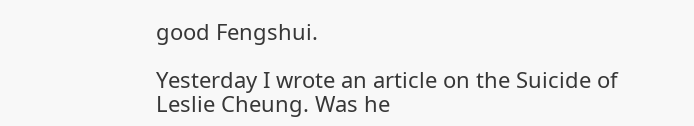good Fengshui.

Yesterday I wrote an article on the Suicide of Leslie Cheung. Was he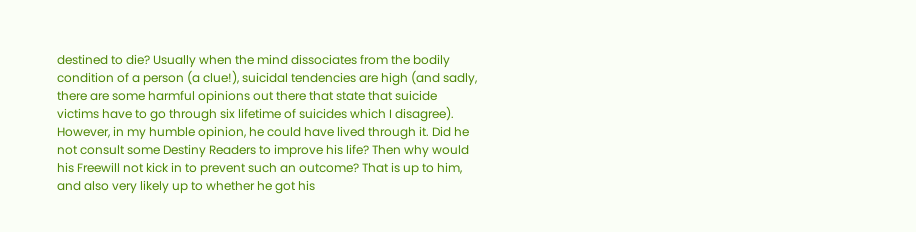destined to die? Usually when the mind dissociates from the bodily condition of a person (a clue!), suicidal tendencies are high (and sadly, there are some harmful opinions out there that state that suicide victims have to go through six lifetime of suicides which I disagree). However, in my humble opinion, he could have lived through it. Did he not consult some Destiny Readers to improve his life? Then why would his Freewill not kick in to prevent such an outcome? That is up to him, and also very likely up to whether he got his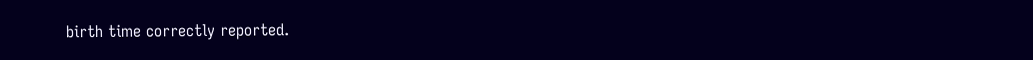birth time correctly reported.